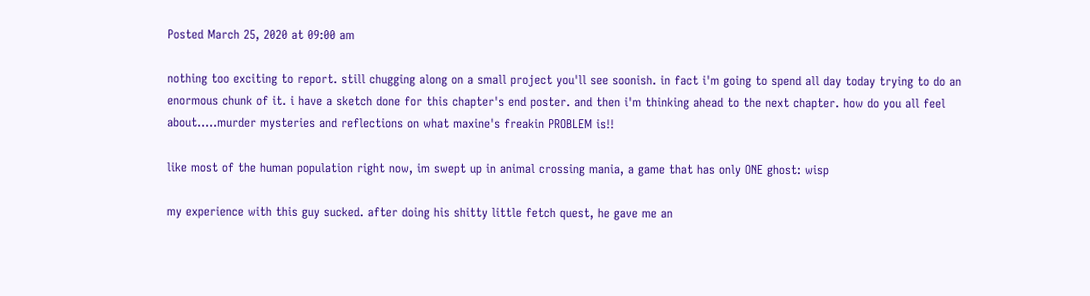Posted March 25, 2020 at 09:00 am

nothing too exciting to report. still chugging along on a small project you'll see soonish. in fact i'm going to spend all day today trying to do an enormous chunk of it. i have a sketch done for this chapter's end poster. and then i'm thinking ahead to the next chapter. how do you all feel about.....murder mysteries and reflections on what maxine's freakin PROBLEM is!!

like most of the human population right now, im swept up in animal crossing mania, a game that has only ONE ghost: wisp

my experience with this guy sucked. after doing his shitty little fetch quest, he gave me an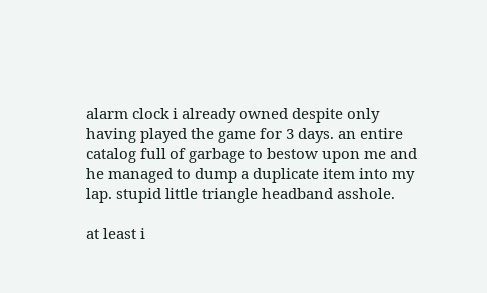alarm clock i already owned despite only having played the game for 3 days. an entire catalog full of garbage to bestow upon me and he managed to dump a duplicate item into my lap. stupid little triangle headband asshole.

at least i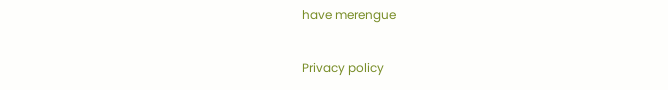have merengue

Privacy policy